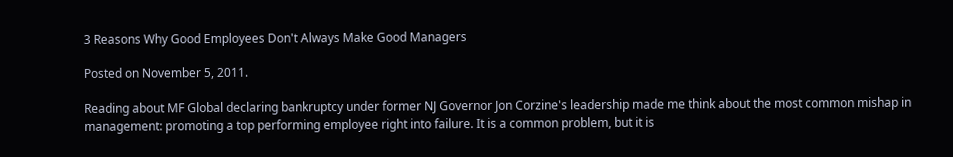3 Reasons Why Good Employees Don't Always Make Good Managers

Posted on November 5, 2011.

Reading about MF Global declaring bankruptcy under former NJ Governor Jon Corzine's leadership made me think about the most common mishap in management: promoting a top performing employee right into failure. It is a common problem, but it is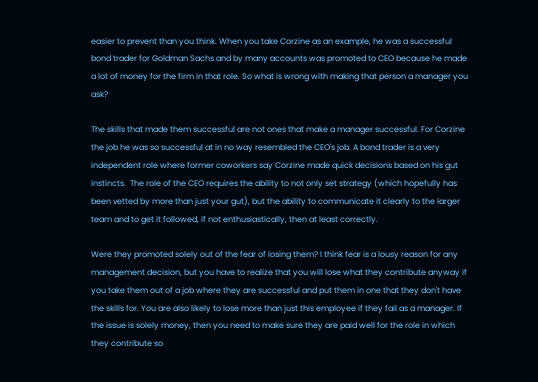easier to prevent than you think. When you take Corzine as an example, he was a successful bond trader for Goldman Sachs and by many accounts was promoted to CEO because he made a lot of money for the firm in that role. So what is wrong with making that person a manager you ask?

The skills that made them successful are not ones that make a manager successful. For Corzine the job he was so successful at in no way resembled the CEO's job. A bond trader is a very independent role where former coworkers say Corzine made quick decisions based on his gut instincts.  The role of the CEO requires the ability to not only set strategy (which hopefully has been vetted by more than just your gut), but the ability to communicate it clearly to the larger team and to get it followed, if not enthusiastically, then at least correctly.

Were they promoted solely out of the fear of losing them? I think fear is a lousy reason for any management decision, but you have to realize that you will lose what they contribute anyway if you take them out of a job where they are successful and put them in one that they don't have the skills for. You are also likely to lose more than just this employee if they fail as a manager. If the issue is solely money, then you need to make sure they are paid well for the role in which they contribute so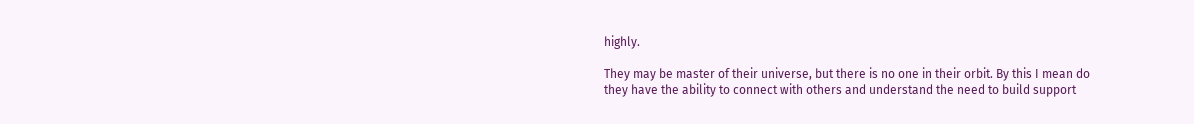highly.

They may be master of their universe, but there is no one in their orbit. By this I mean do they have the ability to connect with others and understand the need to build support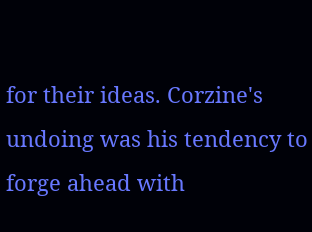for their ideas. Corzine's undoing was his tendency to forge ahead with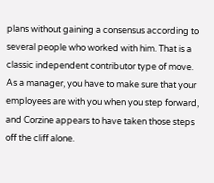plans without gaining a consensus according to several people who worked with him. That is a classic independent contributor type of move. As a manager, you have to make sure that your employees are with you when you step forward, and Corzine appears to have taken those steps off the cliff alone.